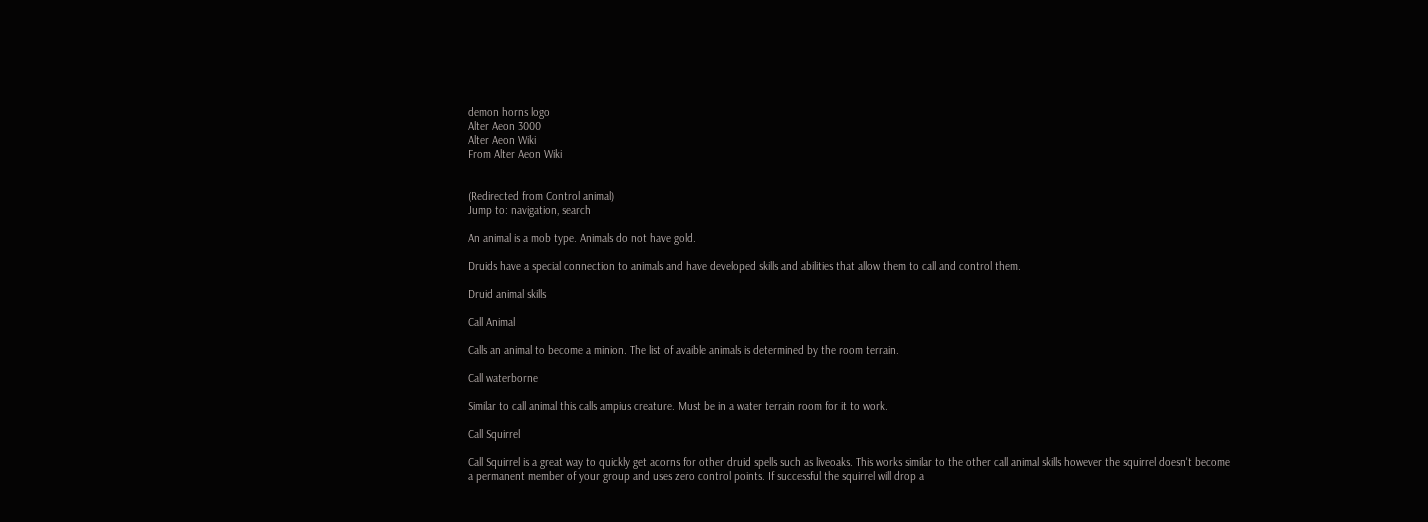demon horns logo
Alter Aeon 3000
Alter Aeon Wiki
From Alter Aeon Wiki


(Redirected from Control animal)
Jump to: navigation, search

An animal is a mob type. Animals do not have gold.

Druids have a special connection to animals and have developed skills and abilities that allow them to call and control them.

Druid animal skills

Call Animal

Calls an animal to become a minion. The list of avaible animals is determined by the room terrain.

Call waterborne

Similar to call animal this calls ampius creature. Must be in a water terrain room for it to work.

Call Squirrel

Call Squirrel is a great way to quickly get acorns for other druid spells such as liveoaks. This works similar to the other call animal skills however the squirrel doesn't become a permanent member of your group and uses zero control points. If successful the squirrel will drop a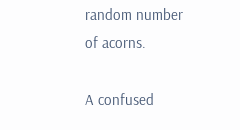random number of acorns.

A confused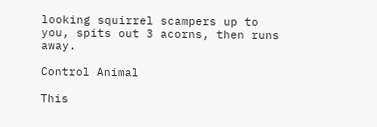looking squirrel scampers up to you, spits out 3 acorns, then runs away.

Control Animal

This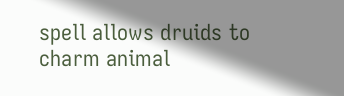spell allows druids to charm animal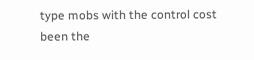type mobs with the control cost been the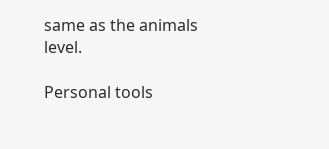same as the animals level.

Personal tools